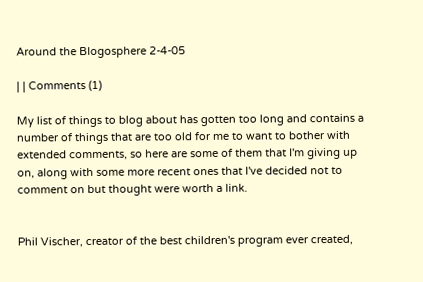Around the Blogosphere 2-4-05

| | Comments (1)

My list of things to blog about has gotten too long and contains a number of things that are too old for me to want to bother with extended comments, so here are some of them that I'm giving up on, along with some more recent ones that I've decided not to comment on but thought were worth a link.


Phil Vischer, creator of the best children's program ever created,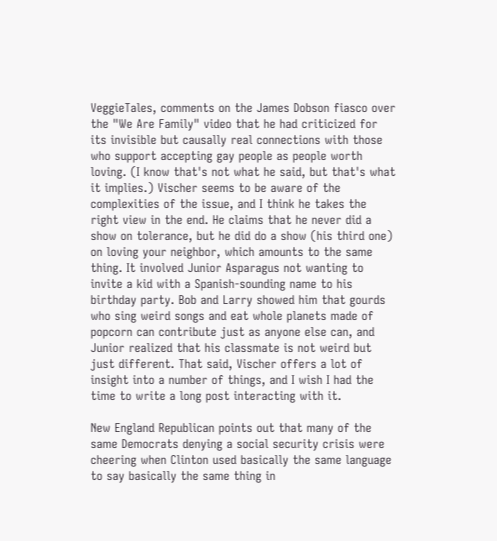VeggieTales, comments on the James Dobson fiasco over the "We Are Family" video that he had criticized for its invisible but causally real connections with those who support accepting gay people as people worth loving. (I know that's not what he said, but that's what it implies.) Vischer seems to be aware of the complexities of the issue, and I think he takes the right view in the end. He claims that he never did a show on tolerance, but he did do a show (his third one) on loving your neighbor, which amounts to the same thing. It involved Junior Asparagus not wanting to invite a kid with a Spanish-sounding name to his birthday party. Bob and Larry showed him that gourds who sing weird songs and eat whole planets made of popcorn can contribute just as anyone else can, and Junior realized that his classmate is not weird but just different. That said, Vischer offers a lot of insight into a number of things, and I wish I had the time to write a long post interacting with it.

New England Republican points out that many of the same Democrats denying a social security crisis were cheering when Clinton used basically the same language to say basically the same thing in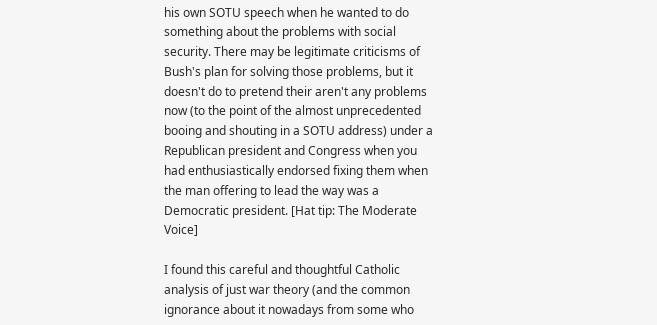his own SOTU speech when he wanted to do something about the problems with social security. There may be legitimate criticisms of Bush's plan for solving those problems, but it doesn't do to pretend their aren't any problems now (to the point of the almost unprecedented booing and shouting in a SOTU address) under a Republican president and Congress when you had enthusiastically endorsed fixing them when the man offering to lead the way was a Democratic president. [Hat tip: The Moderate Voice]

I found this careful and thoughtful Catholic analysis of just war theory (and the common ignorance about it nowadays from some who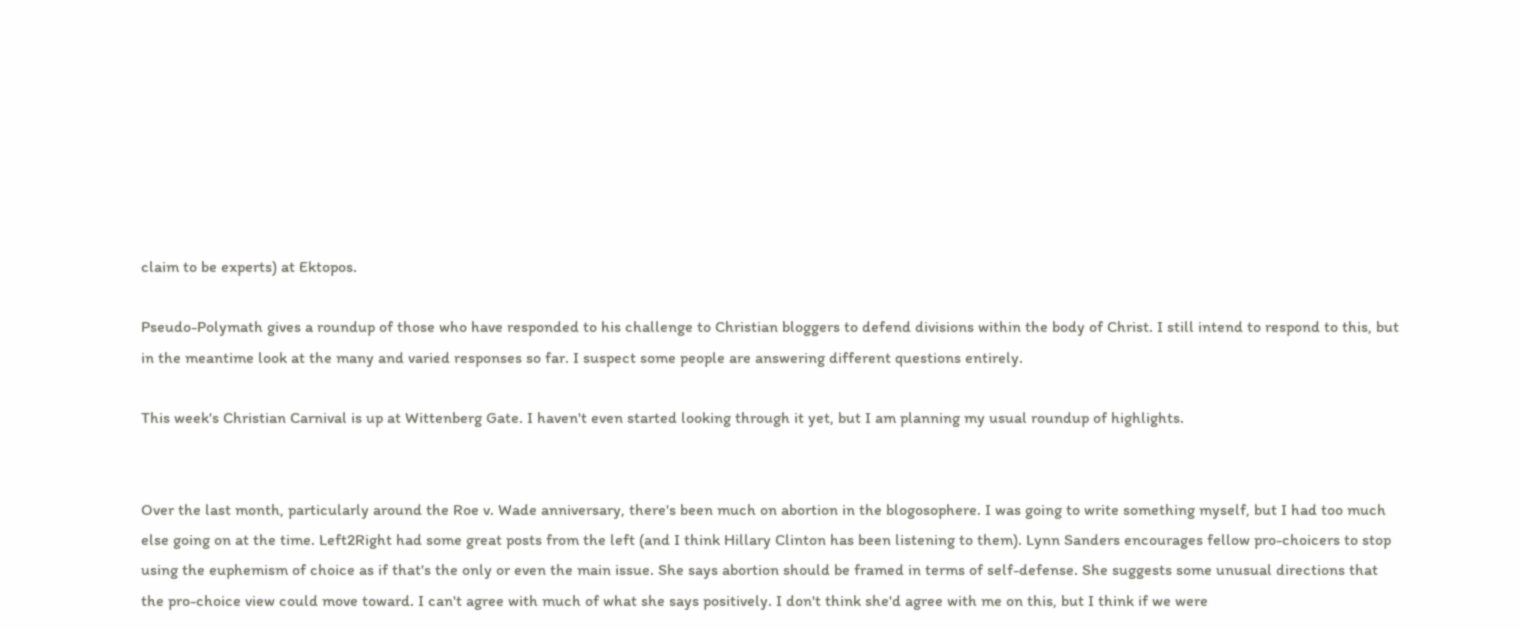claim to be experts) at Ektopos.

Pseudo-Polymath gives a roundup of those who have responded to his challenge to Christian bloggers to defend divisions within the body of Christ. I still intend to respond to this, but in the meantime look at the many and varied responses so far. I suspect some people are answering different questions entirely.

This week's Christian Carnival is up at Wittenberg Gate. I haven't even started looking through it yet, but I am planning my usual roundup of highlights.


Over the last month, particularly around the Roe v. Wade anniversary, there's been much on abortion in the blogosophere. I was going to write something myself, but I had too much else going on at the time. Left2Right had some great posts from the left (and I think Hillary Clinton has been listening to them). Lynn Sanders encourages fellow pro-choicers to stop using the euphemism of choice as if that's the only or even the main issue. She says abortion should be framed in terms of self-defense. She suggests some unusual directions that the pro-choice view could move toward. I can't agree with much of what she says positively. I don't think she'd agree with me on this, but I think if we were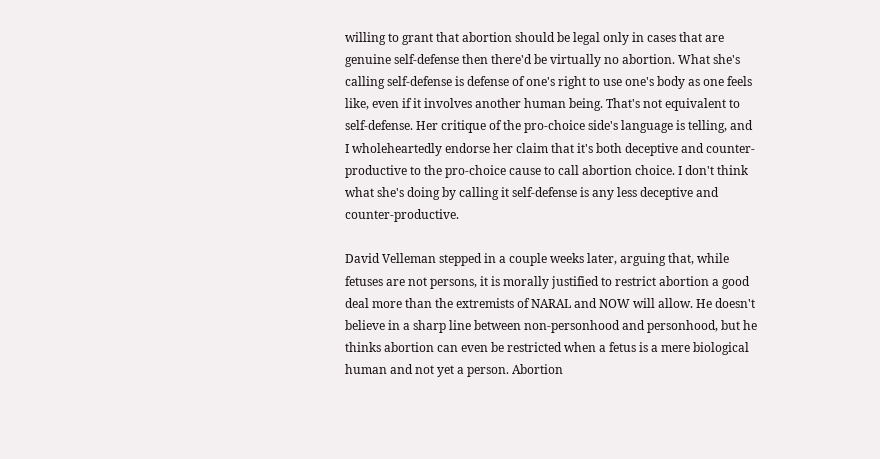willing to grant that abortion should be legal only in cases that are genuine self-defense then there'd be virtually no abortion. What she's calling self-defense is defense of one's right to use one's body as one feels like, even if it involves another human being. That's not equivalent to self-defense. Her critique of the pro-choice side's language is telling, and I wholeheartedly endorse her claim that it's both deceptive and counter-productive to the pro-choice cause to call abortion choice. I don't think what she's doing by calling it self-defense is any less deceptive and counter-productive.

David Velleman stepped in a couple weeks later, arguing that, while fetuses are not persons, it is morally justified to restrict abortion a good deal more than the extremists of NARAL and NOW will allow. He doesn't believe in a sharp line between non-personhood and personhood, but he thinks abortion can even be restricted when a fetus is a mere biological human and not yet a person. Abortion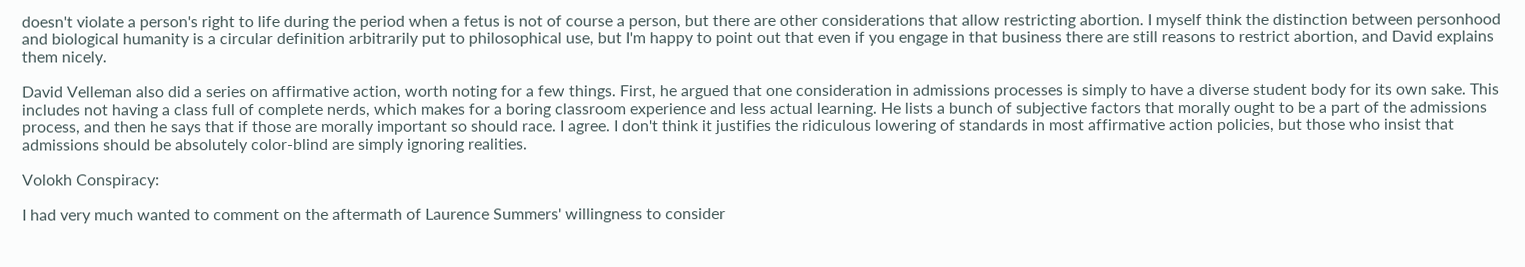doesn't violate a person's right to life during the period when a fetus is not of course a person, but there are other considerations that allow restricting abortion. I myself think the distinction between personhood and biological humanity is a circular definition arbitrarily put to philosophical use, but I'm happy to point out that even if you engage in that business there are still reasons to restrict abortion, and David explains them nicely.

David Velleman also did a series on affirmative action, worth noting for a few things. First, he argued that one consideration in admissions processes is simply to have a diverse student body for its own sake. This includes not having a class full of complete nerds, which makes for a boring classroom experience and less actual learning. He lists a bunch of subjective factors that morally ought to be a part of the admissions process, and then he says that if those are morally important so should race. I agree. I don't think it justifies the ridiculous lowering of standards in most affirmative action policies, but those who insist that admissions should be absolutely color-blind are simply ignoring realities.

Volokh Conspiracy:

I had very much wanted to comment on the aftermath of Laurence Summers' willingness to consider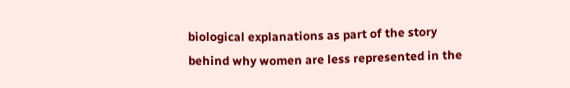biological explanations as part of the story behind why women are less represented in the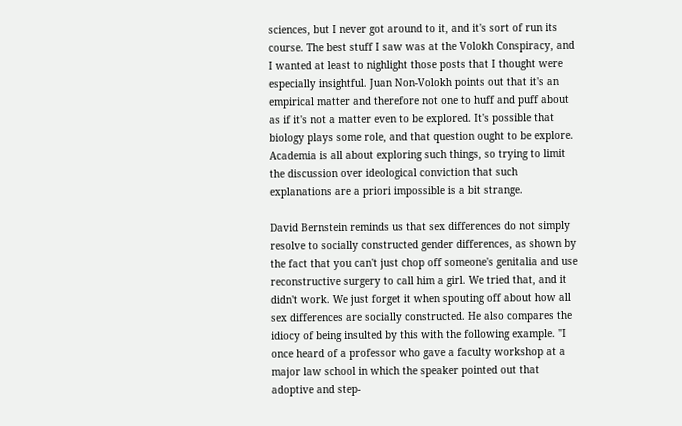sciences, but I never got around to it, and it's sort of run its course. The best stuff I saw was at the Volokh Conspiracy, and I wanted at least to nighlight those posts that I thought were especially insightful. Juan Non-Volokh points out that it's an empirical matter and therefore not one to huff and puff about as if it's not a matter even to be explored. It's possible that biology plays some role, and that question ought to be explore. Academia is all about exploring such things, so trying to limit the discussion over ideological conviction that such explanations are a priori impossible is a bit strange.

David Bernstein reminds us that sex differences do not simply resolve to socially constructed gender differences, as shown by the fact that you can't just chop off someone's genitalia and use reconstructive surgery to call him a girl. We tried that, and it didn't work. We just forget it when spouting off about how all sex differences are socially constructed. He also compares the idiocy of being insulted by this with the following example. "I once heard of a professor who gave a faculty workshop at a major law school in which the speaker pointed out that adoptive and step-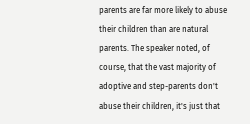parents are far more likely to abuse their children than are natural parents. The speaker noted, of course, that the vast majority of adoptive and step-parents don't abuse their children, it's just that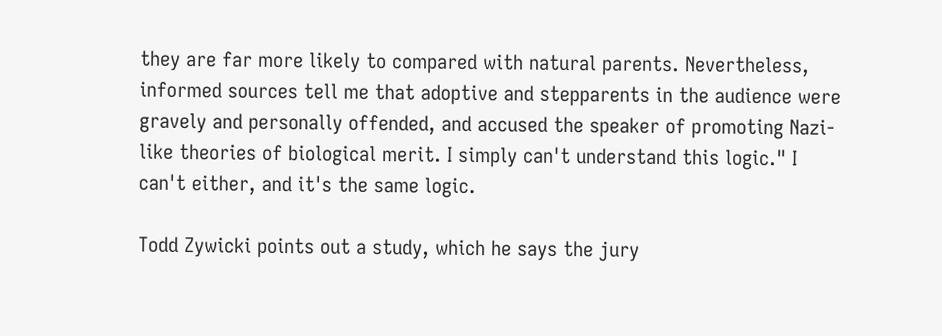they are far more likely to compared with natural parents. Nevertheless, informed sources tell me that adoptive and stepparents in the audience were gravely and personally offended, and accused the speaker of promoting Nazi-like theories of biological merit. I simply can't understand this logic." I can't either, and it's the same logic.

Todd Zywicki points out a study, which he says the jury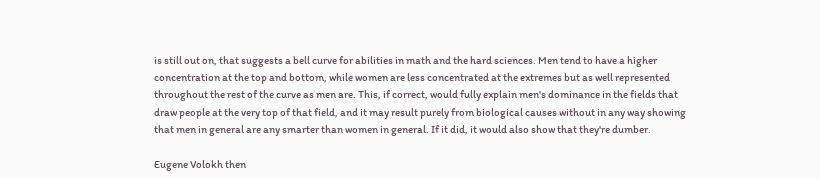is still out on, that suggests a bell curve for abilities in math and the hard sciences. Men tend to have a higher concentration at the top and bottom, while women are less concentrated at the extremes but as well represented throughout the rest of the curve as men are. This, if correct, would fully explain men's dominance in the fields that draw people at the very top of that field, and it may result purely from biological causes without in any way showing that men in general are any smarter than women in general. If it did, it would also show that they're dumber.

Eugene Volokh then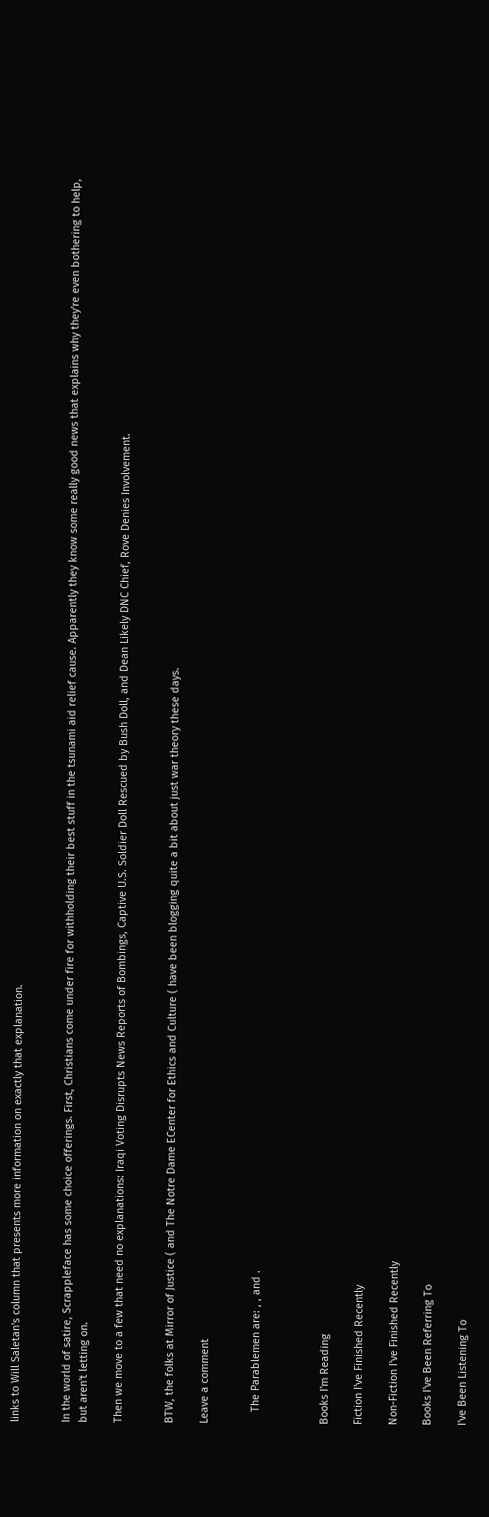links to Will Saletan's column that presents more information on exactly that explanation.


In the world of satire, Scrappleface has some choice offerings. First, Christians come under fire for withholding their best stuff in the tsunami aid relief cause. Apparently they know some really good news that explains why they're even bothering to help, but aren't letting on.

Then we move to a few that need no explanations: Iraqi Voting Disrupts News Reports of Bombings, Captive U.S. Soldier Doll Rescued by Bush Doll, and Dean Likely DNC Chief, Rove Denies Involvement.


BTW, the folks at Mirror of Justice ( and The Notre Dame ECenter for Ethics and Culture ( have been blogging quite a bit about just war theory these days.

Leave a comment


    The Parablemen are: , , and .



Books I'm Reading

Fiction I've Finished Recently

Non-Fiction I've Finished Recently

Books I've Been Referring To

I've Been Listening To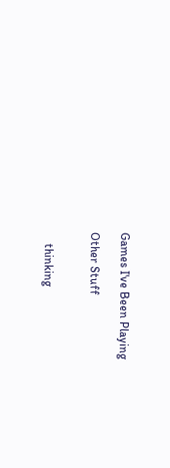Games I've Been Playing

Other Stuff


    thinking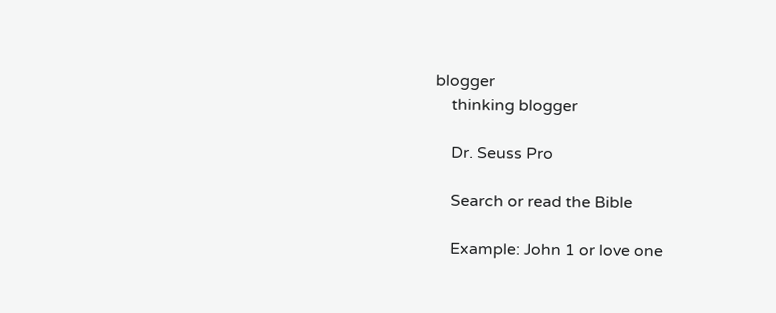blogger
    thinking blogger

    Dr. Seuss Pro

    Search or read the Bible

    Example: John 1 or love one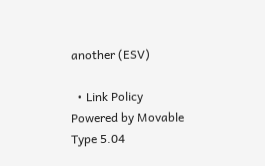another (ESV)

  • Link Policy
Powered by Movable Type 5.04